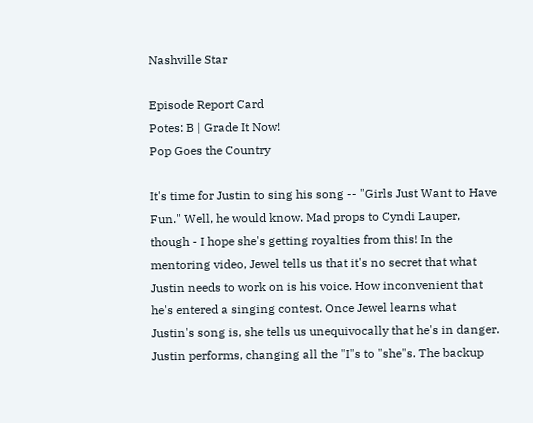Nashville Star

Episode Report Card
Potes: B | Grade It Now!
Pop Goes the Country

It's time for Justin to sing his song -- "Girls Just Want to Have Fun." Well, he would know. Mad props to Cyndi Lauper, though - I hope she's getting royalties from this! In the mentoring video, Jewel tells us that it's no secret that what Justin needs to work on is his voice. How inconvenient that he's entered a singing contest. Once Jewel learns what Justin's song is, she tells us unequivocally that he's in danger. Justin performs, changing all the "I"s to "she"s. The backup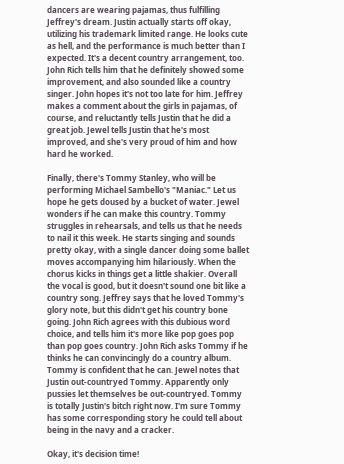dancers are wearing pajamas, thus fulfilling Jeffrey's dream. Justin actually starts off okay, utilizing his trademark limited range. He looks cute as hell, and the performance is much better than I expected. It's a decent country arrangement, too. John Rich tells him that he definitely showed some improvement, and also sounded like a country singer. John hopes it's not too late for him. Jeffrey makes a comment about the girls in pajamas, of course, and reluctantly tells Justin that he did a great job. Jewel tells Justin that he's most improved, and she's very proud of him and how hard he worked.

Finally, there's Tommy Stanley, who will be performing Michael Sambello's "Maniac." Let us hope he gets doused by a bucket of water. Jewel wonders if he can make this country. Tommy struggles in rehearsals, and tells us that he needs to nail it this week. He starts singing and sounds pretty okay, with a single dancer doing some ballet moves accompanying him hilariously. When the chorus kicks in things get a little shakier. Overall the vocal is good, but it doesn't sound one bit like a country song. Jeffrey says that he loved Tommy's glory note, but this didn't get his country bone going. John Rich agrees with this dubious word choice, and tells him it's more like pop goes pop than pop goes country. John Rich asks Tommy if he thinks he can convincingly do a country album. Tommy is confident that he can. Jewel notes that Justin out-countryed Tommy. Apparently only pussies let themselves be out-countryed. Tommy is totally Justin's bitch right now. I'm sure Tommy has some corresponding story he could tell about being in the navy and a cracker.

Okay, it's decision time!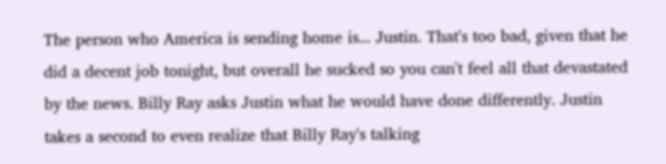The person who America is sending home is... Justin. That's too bad, given that he did a decent job tonight, but overall he sucked so you can't feel all that devastated by the news. Billy Ray asks Justin what he would have done differently. Justin takes a second to even realize that Billy Ray's talking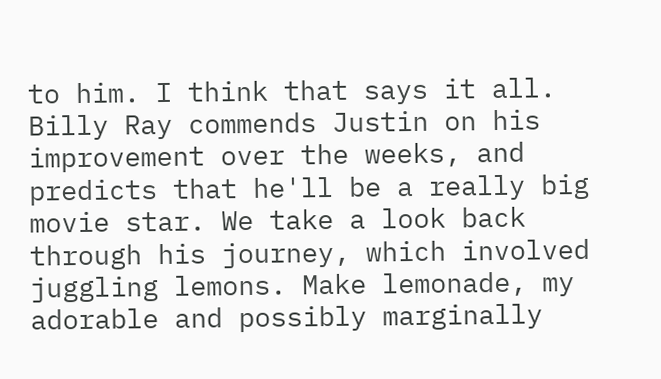to him. I think that says it all. Billy Ray commends Justin on his improvement over the weeks, and predicts that he'll be a really big movie star. We take a look back through his journey, which involved juggling lemons. Make lemonade, my adorable and possibly marginally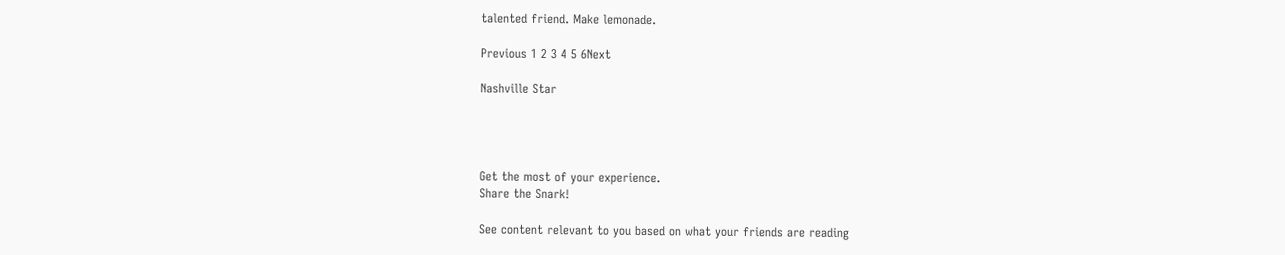talented friend. Make lemonade.

Previous 1 2 3 4 5 6Next

Nashville Star




Get the most of your experience.
Share the Snark!

See content relevant to you based on what your friends are reading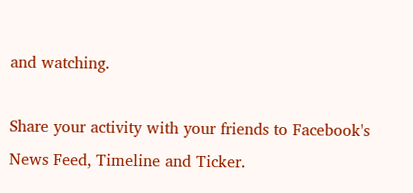and watching.

Share your activity with your friends to Facebook's News Feed, Timeline and Ticker.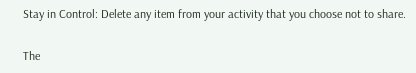Stay in Control: Delete any item from your activity that you choose not to share.

The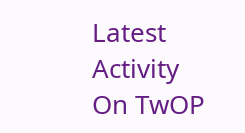Latest Activity On TwOP